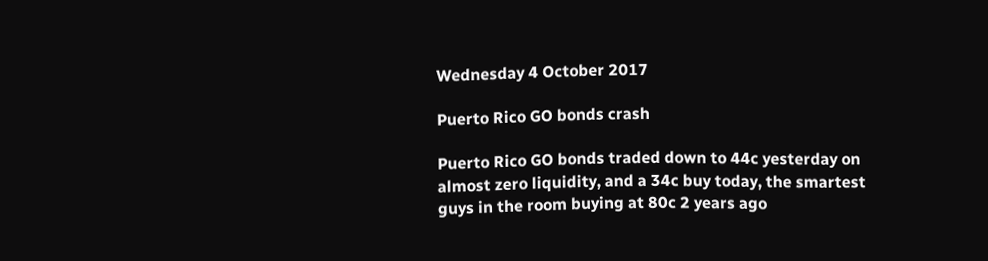Wednesday 4 October 2017

Puerto Rico GO bonds crash

Puerto Rico GO bonds traded down to 44c yesterday on almost zero liquidity, and a 34c buy today, the smartest guys in the room buying at 80c 2 years ago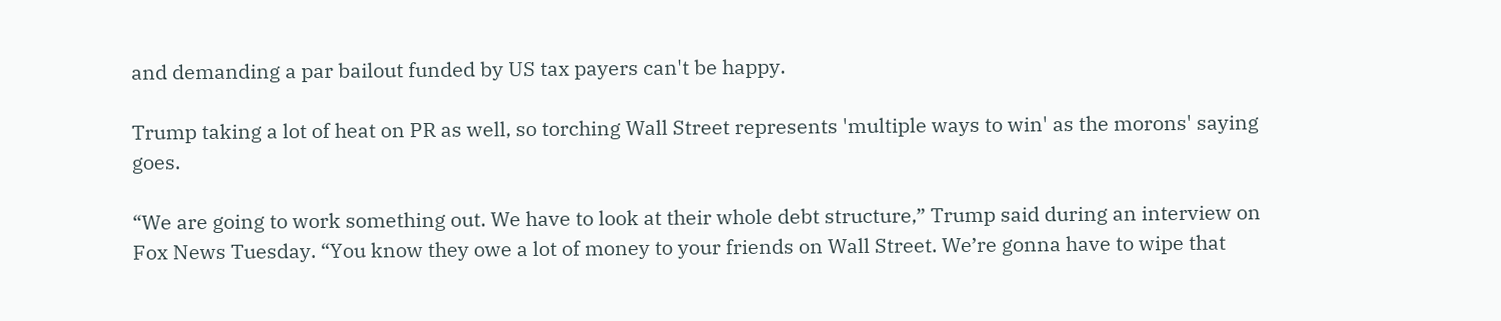and demanding a par bailout funded by US tax payers can't be happy.

Trump taking a lot of heat on PR as well, so torching Wall Street represents 'multiple ways to win' as the morons' saying goes.

“We are going to work something out. We have to look at their whole debt structure,” Trump said during an interview on Fox News Tuesday. “You know they owe a lot of money to your friends on Wall Street. We’re gonna have to wipe that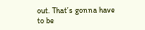out. That’s gonna have to be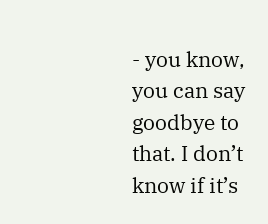- you know, you can say goodbye to that. I don’t know if it’s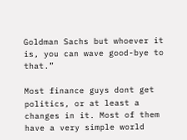Goldman Sachs but whoever it is, you can wave good-bye to that.”

Most finance guys dont get politics, or at least a changes in it. Most of them have a very simple world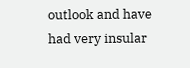outlook and have had very insular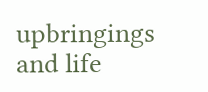upbringings and life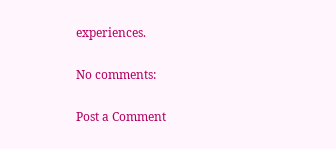experiences.

No comments:

Post a Comment